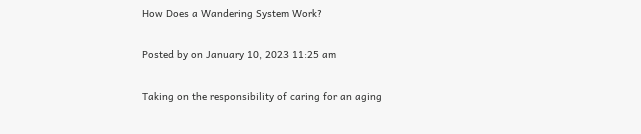How Does a Wandering System Work?

Posted by on January 10, 2023 11:25 am

Taking on the responsibility of caring for an aging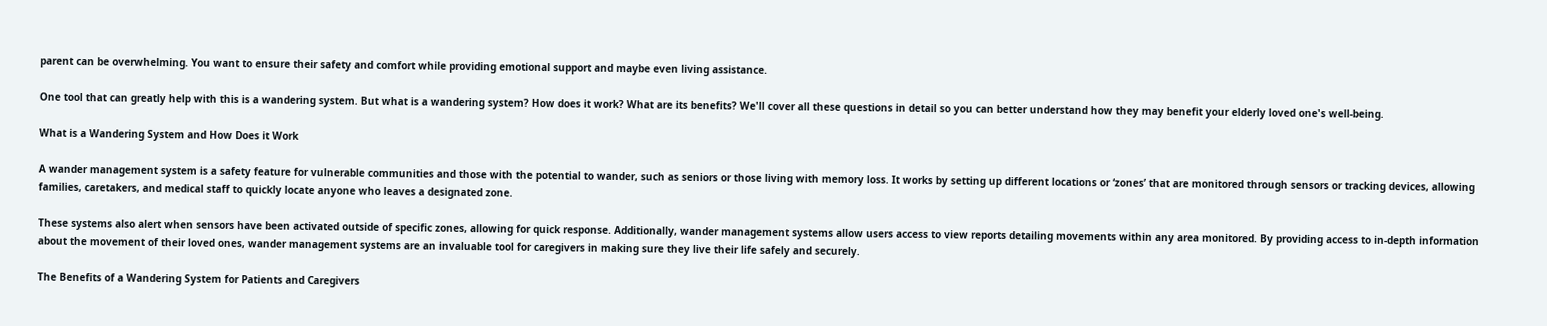parent can be overwhelming. You want to ensure their safety and comfort while providing emotional support and maybe even living assistance.

One tool that can greatly help with this is a wandering system. But what is a wandering system? How does it work? What are its benefits? We'll cover all these questions in detail so you can better understand how they may benefit your elderly loved one's well-being.

What is a Wandering System and How Does it Work

A wander management system is a safety feature for vulnerable communities and those with the potential to wander, such as seniors or those living with memory loss. It works by setting up different locations or ‘zones’ that are monitored through sensors or tracking devices, allowing families, caretakers, and medical staff to quickly locate anyone who leaves a designated zone.

These systems also alert when sensors have been activated outside of specific zones, allowing for quick response. Additionally, wander management systems allow users access to view reports detailing movements within any area monitored. By providing access to in-depth information about the movement of their loved ones, wander management systems are an invaluable tool for caregivers in making sure they live their life safely and securely.

The Benefits of a Wandering System for Patients and Caregivers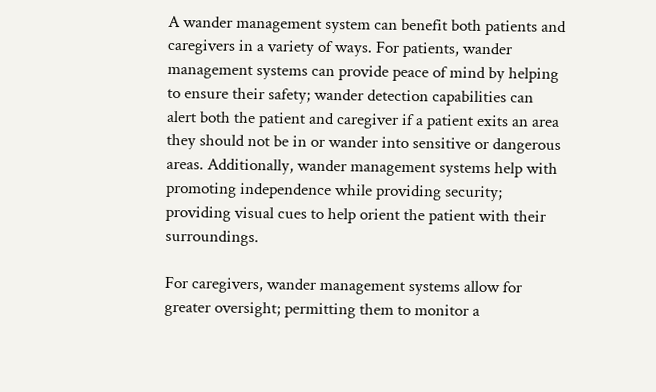A wander management system can benefit both patients and caregivers in a variety of ways. For patients, wander management systems can provide peace of mind by helping to ensure their safety; wander detection capabilities can alert both the patient and caregiver if a patient exits an area they should not be in or wander into sensitive or dangerous areas. Additionally, wander management systems help with promoting independence while providing security; providing visual cues to help orient the patient with their surroundings.

For caregivers, wander management systems allow for greater oversight; permitting them to monitor a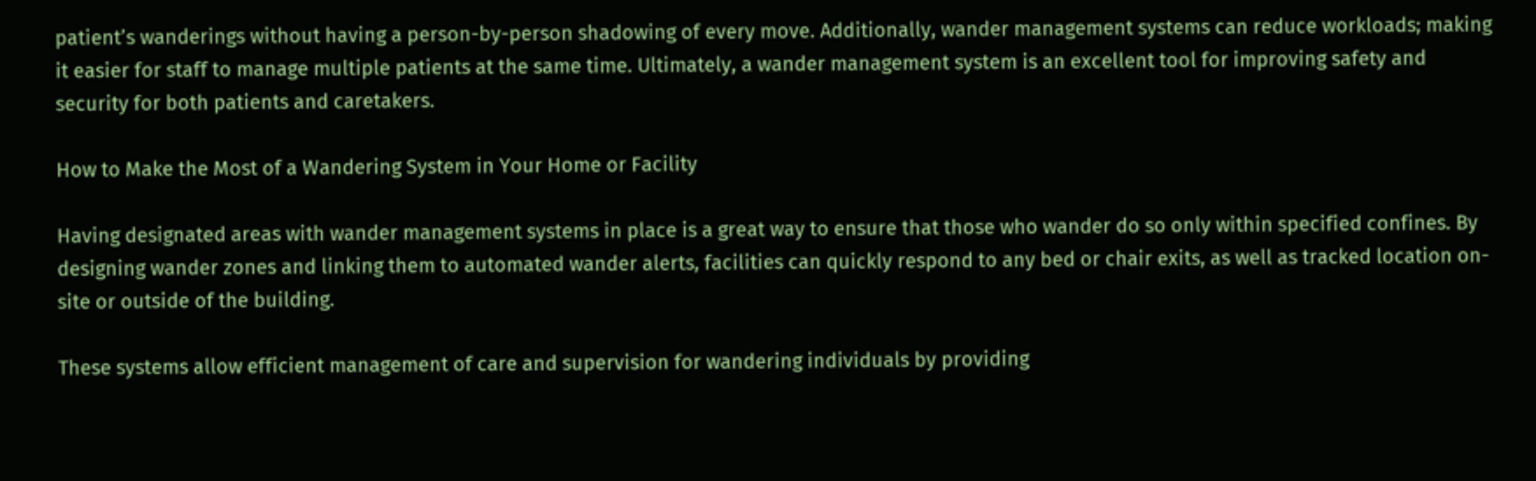patient’s wanderings without having a person-by-person shadowing of every move. Additionally, wander management systems can reduce workloads; making it easier for staff to manage multiple patients at the same time. Ultimately, a wander management system is an excellent tool for improving safety and security for both patients and caretakers.

How to Make the Most of a Wandering System in Your Home or Facility

Having designated areas with wander management systems in place is a great way to ensure that those who wander do so only within specified confines. By designing wander zones and linking them to automated wander alerts, facilities can quickly respond to any bed or chair exits, as well as tracked location on-site or outside of the building.

These systems allow efficient management of care and supervision for wandering individuals by providing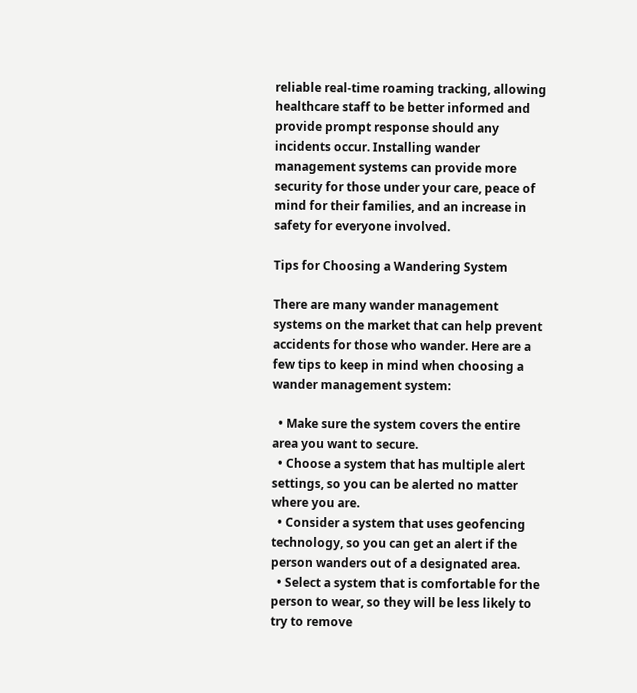reliable real-time roaming tracking, allowing healthcare staff to be better informed and provide prompt response should any incidents occur. Installing wander management systems can provide more security for those under your care, peace of mind for their families, and an increase in safety for everyone involved.

Tips for Choosing a Wandering System

There are many wander management systems on the market that can help prevent accidents for those who wander. Here are a few tips to keep in mind when choosing a wander management system:

  • Make sure the system covers the entire area you want to secure.
  • Choose a system that has multiple alert settings, so you can be alerted no matter where you are.
  • Consider a system that uses geofencing technology, so you can get an alert if the person wanders out of a designated area.
  • Select a system that is comfortable for the person to wear, so they will be less likely to try to remove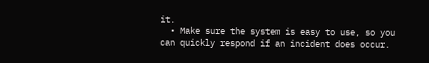it.
  • Make sure the system is easy to use, so you can quickly respond if an incident does occur.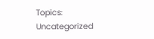Topics: Uncategorized